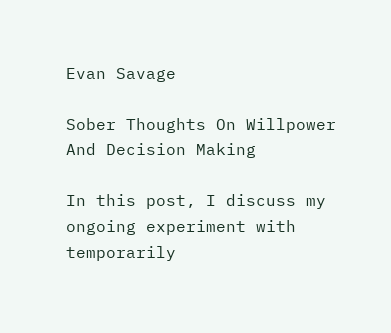Evan Savage

Sober Thoughts On Willpower And Decision Making

In this post, I discuss my ongoing experiment with temporarily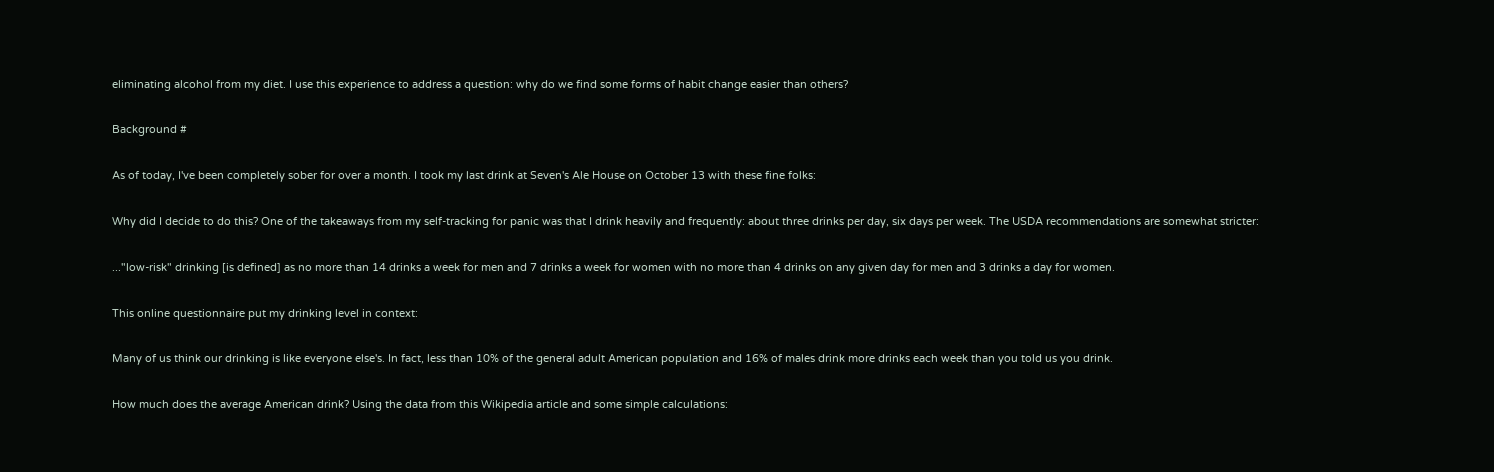eliminating alcohol from my diet. I use this experience to address a question: why do we find some forms of habit change easier than others?

Background #

As of today, I've been completely sober for over a month. I took my last drink at Seven's Ale House on October 13 with these fine folks:

Why did I decide to do this? One of the takeaways from my self-tracking for panic was that I drink heavily and frequently: about three drinks per day, six days per week. The USDA recommendations are somewhat stricter:

..."low-risk" drinking [is defined] as no more than 14 drinks a week for men and 7 drinks a week for women with no more than 4 drinks on any given day for men and 3 drinks a day for women.

This online questionnaire put my drinking level in context:

Many of us think our drinking is like everyone else's. In fact, less than 10% of the general adult American population and 16% of males drink more drinks each week than you told us you drink.

How much does the average American drink? Using the data from this Wikipedia article and some simple calculations: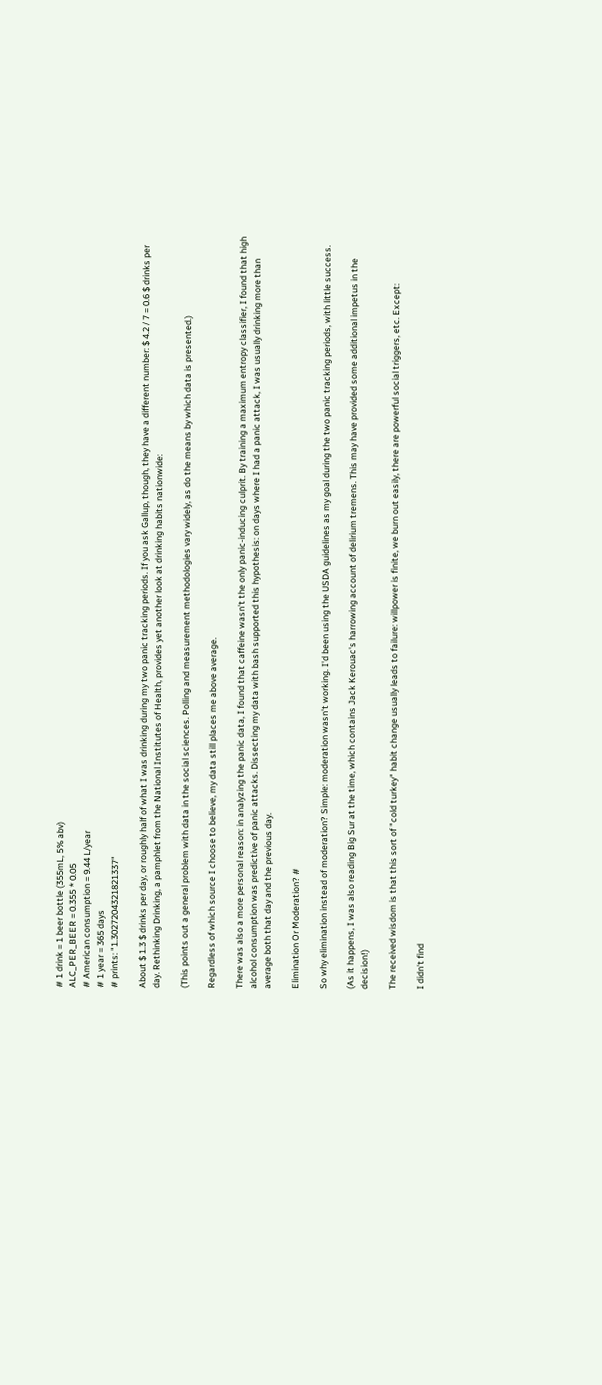# 1 drink = 1 beer bottle (355mL, 5% abv)
ALC_PER_BEER = 0.355 * 0.05
# American consumption = 9.44 L/year
# 1 year = 365 days
# prints: "1.3027204321821337"

About $ 1.3 $ drinks per day, or roughly half of what I was drinking during my two panic tracking periods. If you ask Gallup, though, they have a different number: $ 4.2 / 7 = 0.6 $ drinks per day. Rethinking Drinking, a pamphlet from the National Institutes of Health, provides yet another look at drinking habits nationwide:

(This points out a general problem with data in the social sciences. Polling and measurement methodologies vary widely, as do the means by which data is presented.)

Regardless of which source I choose to believe, my data still places me above average.

There was also a more personal reason: in analyzing the panic data, I found that caffeine wasn't the only panic-inducing culprit. By training a maximum entropy classifier, I found that high alcohol consumption was predictive of panic attacks. Dissecting my data with bash supported this hypothesis: on days where I had a panic attack, I was usually drinking more than average both that day and the previous day.

Elimination Or Moderation? #

So why elimination instead of moderation? Simple: moderation wasn't working. I'd been using the USDA guidelines as my goal during the two panic tracking periods, with little success.

(As it happens, I was also reading Big Sur at the time, which contains Jack Kerouac's harrowing account of delirium tremens. This may have provided some additional impetus in the decision!)

The received wisdom is that this sort of "cold turkey" habit change usually leads to failure: willpower is finite, we burn out easily, there are powerful social triggers, etc. Except:

I didn't find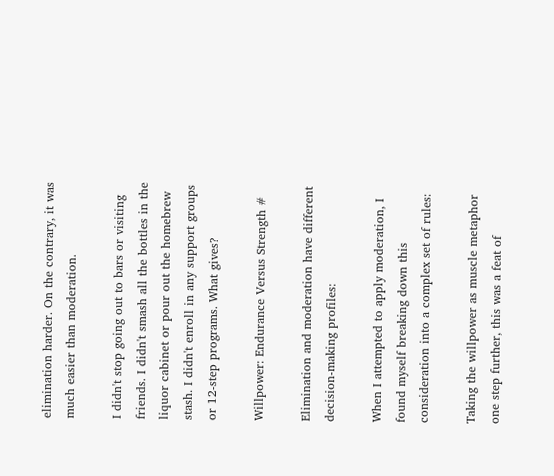elimination harder. On the contrary, it was much easier than moderation.

I didn't stop going out to bars or visiting friends. I didn't smash all the bottles in the liquor cabinet or pour out the homebrew stash. I didn't enroll in any support groups or 12-step programs. What gives?

Willpower: Endurance Versus Strength #

Elimination and moderation have different decision-making profiles:

When I attempted to apply moderation, I found myself breaking down this consideration into a complex set of rules:

Taking the willpower as muscle metaphor one step further, this was a feat of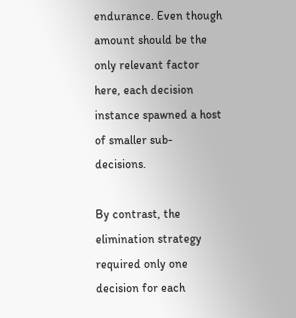endurance. Even though amount should be the only relevant factor here, each decision instance spawned a host of smaller sub-decisions.

By contrast, the elimination strategy required only one decision for each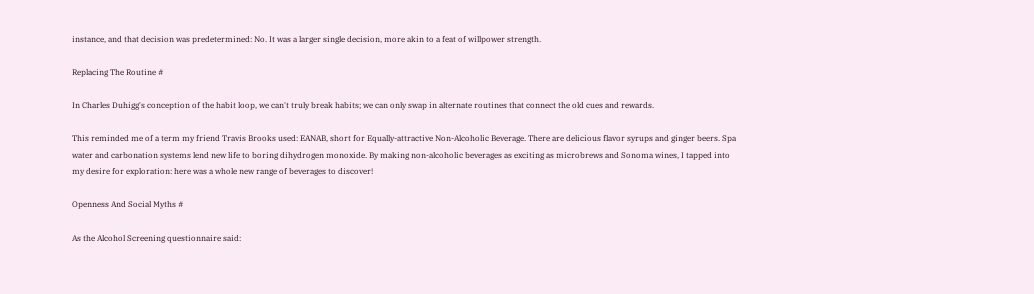instance, and that decision was predetermined: No. It was a larger single decision, more akin to a feat of willpower strength.

Replacing The Routine #

In Charles Duhigg's conception of the habit loop, we can't truly break habits; we can only swap in alternate routines that connect the old cues and rewards.

This reminded me of a term my friend Travis Brooks used: EANAB, short for Equally-attractive Non-Alcoholic Beverage. There are delicious flavor syrups and ginger beers. Spa water and carbonation systems lend new life to boring dihydrogen monoxide. By making non-alcoholic beverages as exciting as microbrews and Sonoma wines, I tapped into my desire for exploration: here was a whole new range of beverages to discover!

Openness And Social Myths #

As the Alcohol Screening questionnaire said: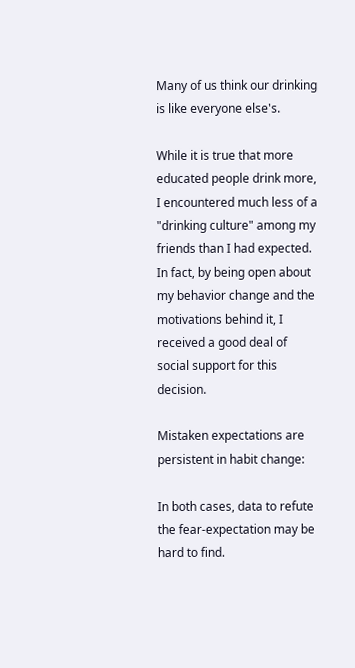Many of us think our drinking is like everyone else's.

While it is true that more educated people drink more, I encountered much less of a "drinking culture" among my friends than I had expected. In fact, by being open about my behavior change and the motivations behind it, I received a good deal of social support for this decision.

Mistaken expectations are persistent in habit change:

In both cases, data to refute the fear-expectation may be hard to find.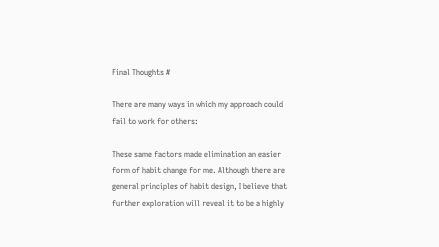Final Thoughts #

There are many ways in which my approach could fail to work for others:

These same factors made elimination an easier form of habit change for me. Although there are general principles of habit design, I believe that further exploration will reveal it to be a highly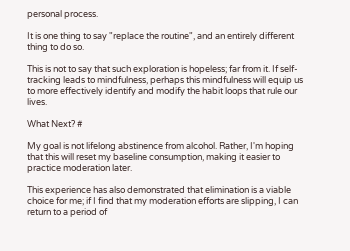personal process.

It is one thing to say "replace the routine", and an entirely different thing to do so.

This is not to say that such exploration is hopeless; far from it. If self-tracking leads to mindfulness, perhaps this mindfulness will equip us to more effectively identify and modify the habit loops that rule our lives.

What Next? #

My goal is not lifelong abstinence from alcohol. Rather, I'm hoping that this will reset my baseline consumption, making it easier to practice moderation later.

This experience has also demonstrated that elimination is a viable choice for me; if I find that my moderation efforts are slipping, I can return to a period of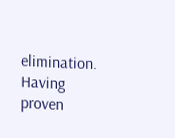elimination. Having proven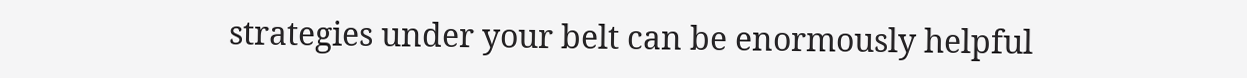strategies under your belt can be enormously helpful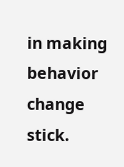in making behavior change stick.